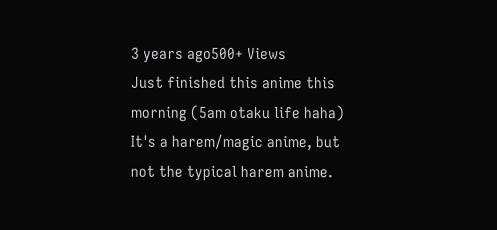3 years ago500+ Views
Just finished this anime this morning (5am otaku life haha) It's a harem/magic anime, but not the typical harem anime.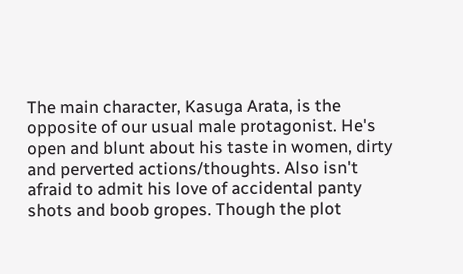The main character, Kasuga Arata, is the opposite of our usual male protagonist. He's open and blunt about his taste in women, dirty and perverted actions/thoughts. Also isn't afraid to admit his love of accidental panty shots and boob gropes. Though the plot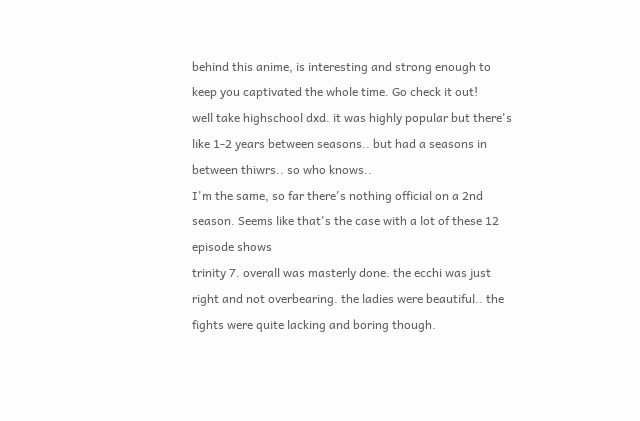behind this anime, is interesting and strong enough to keep you captivated the whole time. Go check it out!
well take highschool dxd. it was highly popular but there's like 1-2 years between seasons.. but had a seasons in between thiwrs.. so who knows..
I'm the same, so far there's nothing official on a 2nd season. Seems like that's the case with a lot of these 12 episode shows
trinity 7. overall was masterly done. the ecchi was just right and not overbearing. the ladies were beautiful.. the fights were quite lacking and boring though.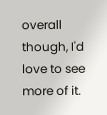overall though, I'd love to see more of it.